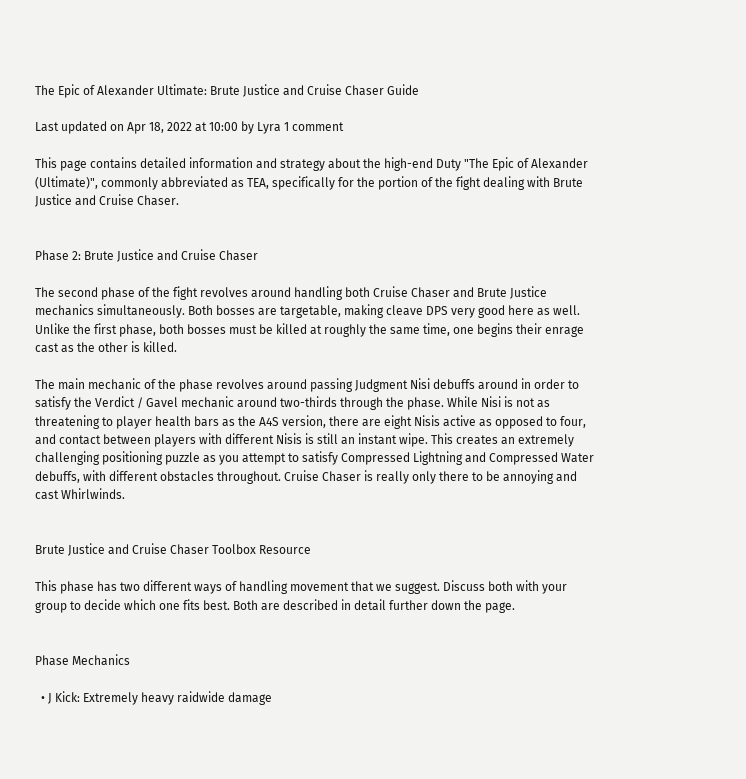The Epic of Alexander Ultimate: Brute Justice and Cruise Chaser Guide

Last updated on Apr 18, 2022 at 10:00 by Lyra 1 comment

This page contains detailed information and strategy about the high-end Duty "The Epic of Alexander (Ultimate)", commonly abbreviated as TEA, specifically for the portion of the fight dealing with Brute Justice and Cruise Chaser.


Phase 2: Brute Justice and Cruise Chaser

The second phase of the fight revolves around handling both Cruise Chaser and Brute Justice mechanics simultaneously. Both bosses are targetable, making cleave DPS very good here as well. Unlike the first phase, both bosses must be killed at roughly the same time, one begins their enrage cast as the other is killed.

The main mechanic of the phase revolves around passing Judgment Nisi debuffs around in order to satisfy the Verdict / Gavel mechanic around two-thirds through the phase. While Nisi is not as threatening to player health bars as the A4S version, there are eight Nisis active as opposed to four, and contact between players with different Nisis is still an instant wipe. This creates an extremely challenging positioning puzzle as you attempt to satisfy Compressed Lightning and Compressed Water debuffs, with different obstacles throughout. Cruise Chaser is really only there to be annoying and cast Whirlwinds.


Brute Justice and Cruise Chaser Toolbox Resource

This phase has two different ways of handling movement that we suggest. Discuss both with your group to decide which one fits best. Both are described in detail further down the page.


Phase Mechanics

  • J Kick: Extremely heavy raidwide damage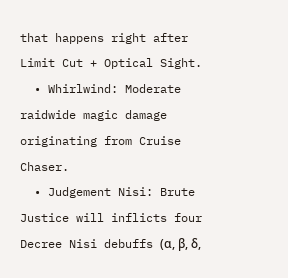that happens right after Limit Cut + Optical Sight.
  • Whirlwind: Moderate raidwide magic damage originating from Cruise Chaser.
  • Judgement Nisi: Brute Justice will inflicts four Decree Nisi debuffs (α, β, δ,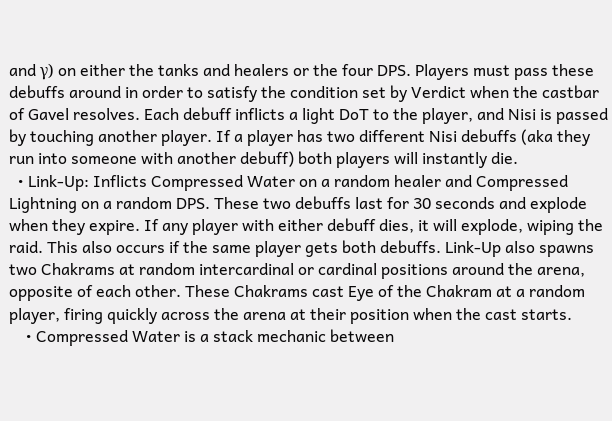and γ) on either the tanks and healers or the four DPS. Players must pass these debuffs around in order to satisfy the condition set by Verdict when the castbar of Gavel resolves. Each debuff inflicts a light DoT to the player, and Nisi is passed by touching another player. If a player has two different Nisi debuffs (aka they run into someone with another debuff) both players will instantly die.
  • Link-Up: Inflicts Compressed Water on a random healer and Compressed Lightning on a random DPS. These two debuffs last for 30 seconds and explode when they expire. If any player with either debuff dies, it will explode, wiping the raid. This also occurs if the same player gets both debuffs. Link-Up also spawns two Chakrams at random intercardinal or cardinal positions around the arena, opposite of each other. These Chakrams cast Eye of the Chakram at a random player, firing quickly across the arena at their position when the cast starts.
    • Compressed Water is a stack mechanic between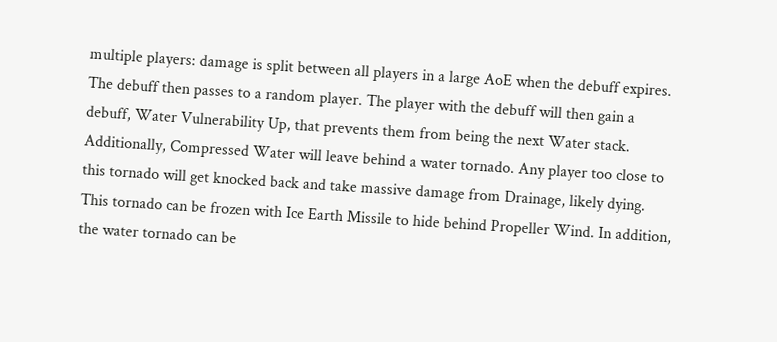multiple players: damage is split between all players in a large AoE when the debuff expires. The debuff then passes to a random player. The player with the debuff will then gain a debuff, Water Vulnerability Up, that prevents them from being the next Water stack. Additionally, Compressed Water will leave behind a water tornado. Any player too close to this tornado will get knocked back and take massive damage from Drainage, likely dying. This tornado can be frozen with Ice Earth Missile to hide behind Propeller Wind. In addition, the water tornado can be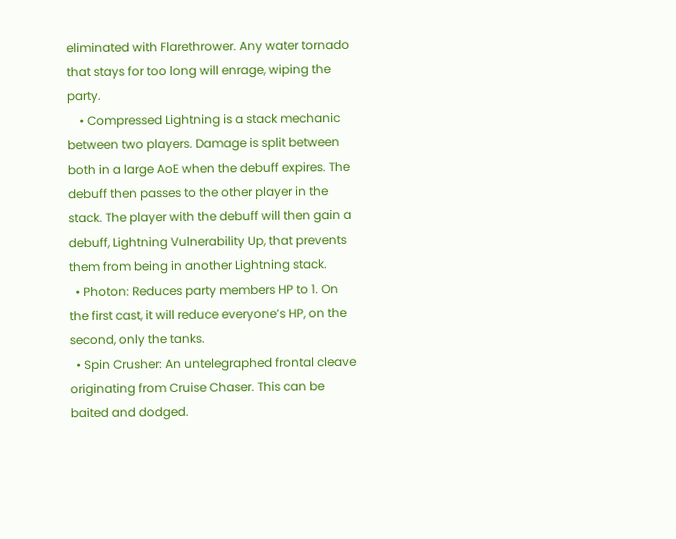eliminated with Flarethrower. Any water tornado that stays for too long will enrage, wiping the party.
    • Compressed Lightning is a stack mechanic between two players. Damage is split between both in a large AoE when the debuff expires. The debuff then passes to the other player in the stack. The player with the debuff will then gain a debuff, Lightning Vulnerability Up, that prevents them from being in another Lightning stack.
  • Photon: Reduces party members HP to 1. On the first cast, it will reduce everyone’s HP, on the second, only the tanks.
  • Spin Crusher: An untelegraphed frontal cleave originating from Cruise Chaser. This can be baited and dodged.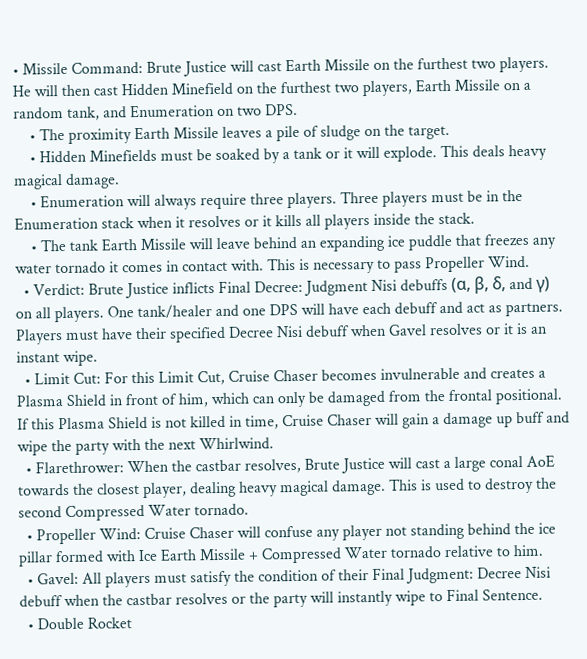• Missile Command: Brute Justice will cast Earth Missile on the furthest two players. He will then cast Hidden Minefield on the furthest two players, Earth Missile on a random tank, and Enumeration on two DPS.
    • The proximity Earth Missile leaves a pile of sludge on the target.
    • Hidden Minefields must be soaked by a tank or it will explode. This deals heavy magical damage.
    • Enumeration will always require three players. Three players must be in the Enumeration stack when it resolves or it kills all players inside the stack.
    • The tank Earth Missile will leave behind an expanding ice puddle that freezes any water tornado it comes in contact with. This is necessary to pass Propeller Wind.
  • Verdict: Brute Justice inflicts Final Decree: Judgment Nisi debuffs (α, β, δ, and γ) on all players. One tank/healer and one DPS will have each debuff and act as partners. Players must have their specified Decree Nisi debuff when Gavel resolves or it is an instant wipe.
  • Limit Cut: For this Limit Cut, Cruise Chaser becomes invulnerable and creates a Plasma Shield in front of him, which can only be damaged from the frontal positional. If this Plasma Shield is not killed in time, Cruise Chaser will gain a damage up buff and wipe the party with the next Whirlwind.
  • Flarethrower: When the castbar resolves, Brute Justice will cast a large conal AoE towards the closest player, dealing heavy magical damage. This is used to destroy the second Compressed Water tornado.
  • Propeller Wind: Cruise Chaser will confuse any player not standing behind the ice pillar formed with Ice Earth Missile + Compressed Water tornado relative to him.
  • Gavel: All players must satisfy the condition of their Final Judgment: Decree Nisi debuff when the castbar resolves or the party will instantly wipe to Final Sentence.
  • Double Rocket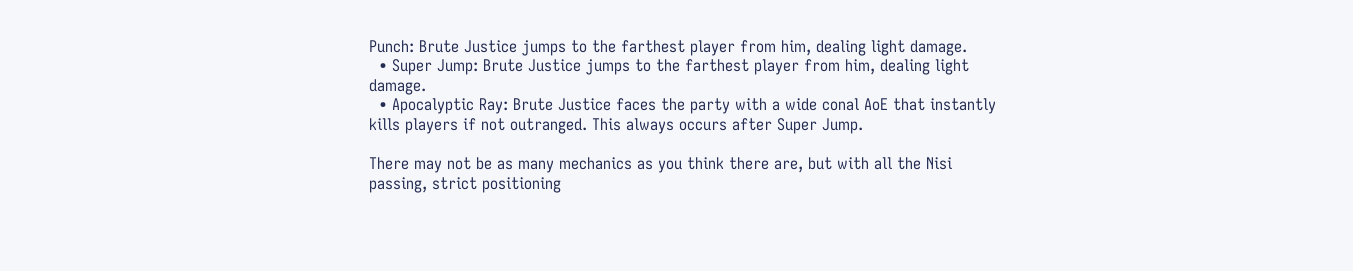Punch: Brute Justice jumps to the farthest player from him, dealing light damage.
  • Super Jump: Brute Justice jumps to the farthest player from him, dealing light damage.
  • Apocalyptic Ray: Brute Justice faces the party with a wide conal AoE that instantly kills players if not outranged. This always occurs after Super Jump.

There may not be as many mechanics as you think there are, but with all the Nisi passing, strict positioning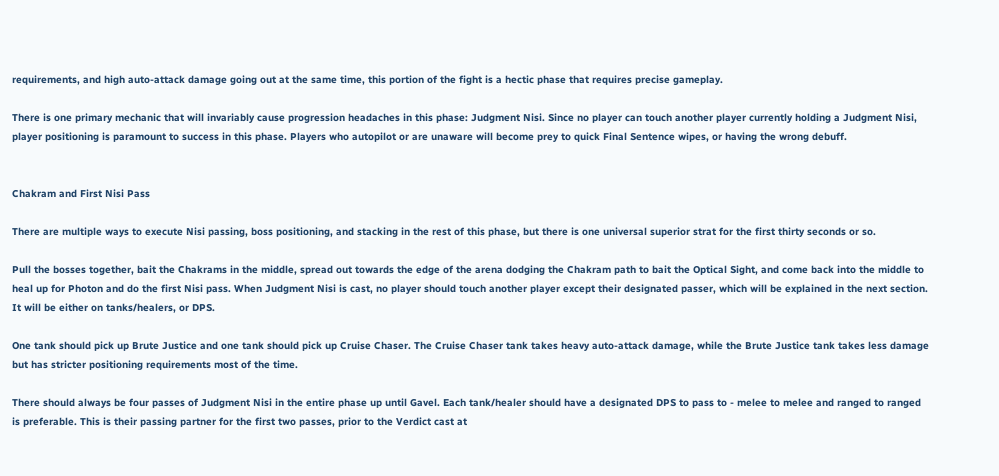requirements, and high auto-attack damage going out at the same time, this portion of the fight is a hectic phase that requires precise gameplay.

There is one primary mechanic that will invariably cause progression headaches in this phase: Judgment Nisi. Since no player can touch another player currently holding a Judgment Nisi, player positioning is paramount to success in this phase. Players who autopilot or are unaware will become prey to quick Final Sentence wipes, or having the wrong debuff.


Chakram and First Nisi Pass

There are multiple ways to execute Nisi passing, boss positioning, and stacking in the rest of this phase, but there is one universal superior strat for the first thirty seconds or so.

Pull the bosses together, bait the Chakrams in the middle, spread out towards the edge of the arena dodging the Chakram path to bait the Optical Sight, and come back into the middle to heal up for Photon and do the first Nisi pass. When Judgment Nisi is cast, no player should touch another player except their designated passer, which will be explained in the next section. It will be either on tanks/healers, or DPS.

One tank should pick up Brute Justice and one tank should pick up Cruise Chaser. The Cruise Chaser tank takes heavy auto-attack damage, while the Brute Justice tank takes less damage but has stricter positioning requirements most of the time.

There should always be four passes of Judgment Nisi in the entire phase up until Gavel. Each tank/healer should have a designated DPS to pass to - melee to melee and ranged to ranged is preferable. This is their passing partner for the first two passes, prior to the Verdict cast at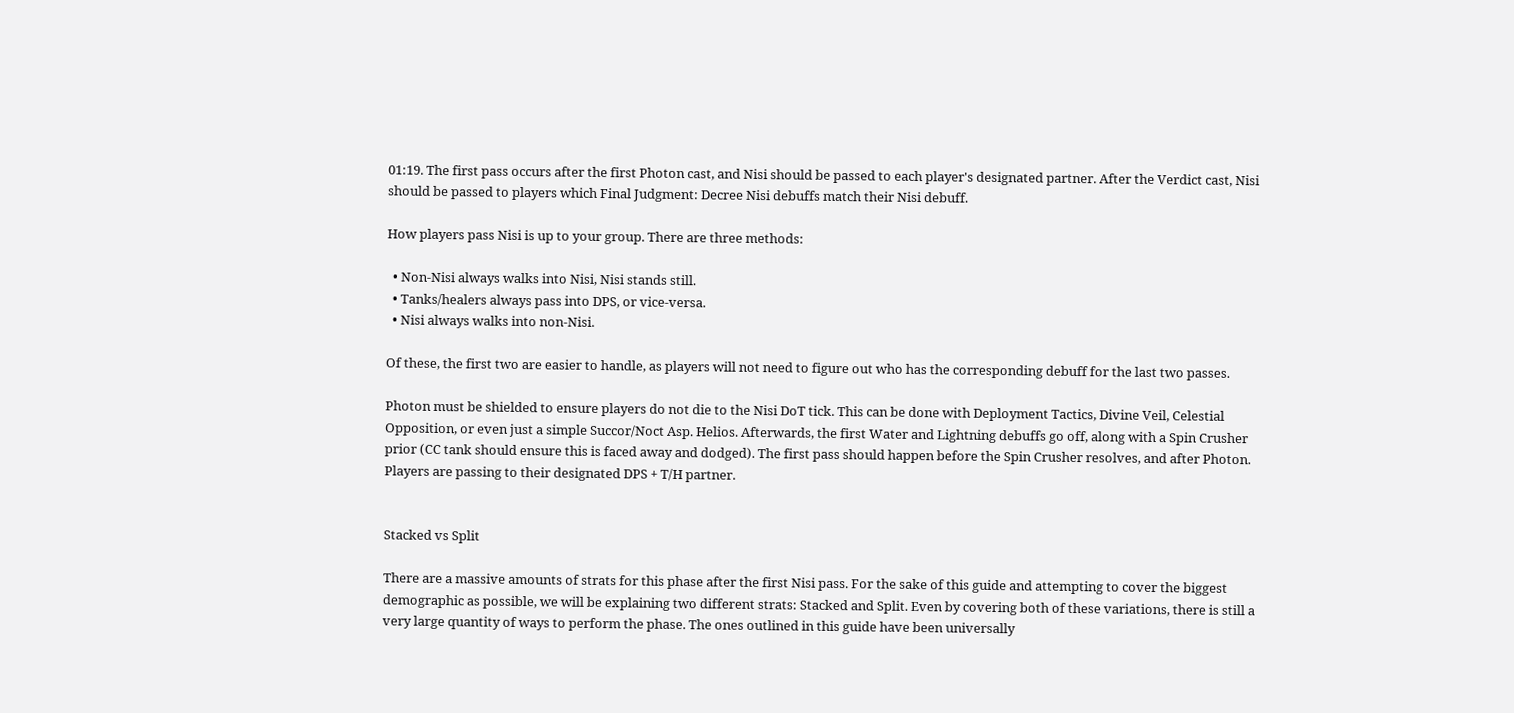01:19. The first pass occurs after the first Photon cast, and Nisi should be passed to each player's designated partner. After the Verdict cast, Nisi should be passed to players which Final Judgment: Decree Nisi debuffs match their Nisi debuff.

How players pass Nisi is up to your group. There are three methods:

  • Non-Nisi always walks into Nisi, Nisi stands still.
  • Tanks/healers always pass into DPS, or vice-versa.
  • Nisi always walks into non-Nisi.

Of these, the first two are easier to handle, as players will not need to figure out who has the corresponding debuff for the last two passes.

Photon must be shielded to ensure players do not die to the Nisi DoT tick. This can be done with Deployment Tactics, Divine Veil, Celestial Opposition, or even just a simple Succor/Noct Asp. Helios. Afterwards, the first Water and Lightning debuffs go off, along with a Spin Crusher prior (CC tank should ensure this is faced away and dodged). The first pass should happen before the Spin Crusher resolves, and after Photon. Players are passing to their designated DPS + T/H partner.


Stacked vs Split

There are a massive amounts of strats for this phase after the first Nisi pass. For the sake of this guide and attempting to cover the biggest demographic as possible, we will be explaining two different strats: Stacked and Split. Even by covering both of these variations, there is still a very large quantity of ways to perform the phase. The ones outlined in this guide have been universally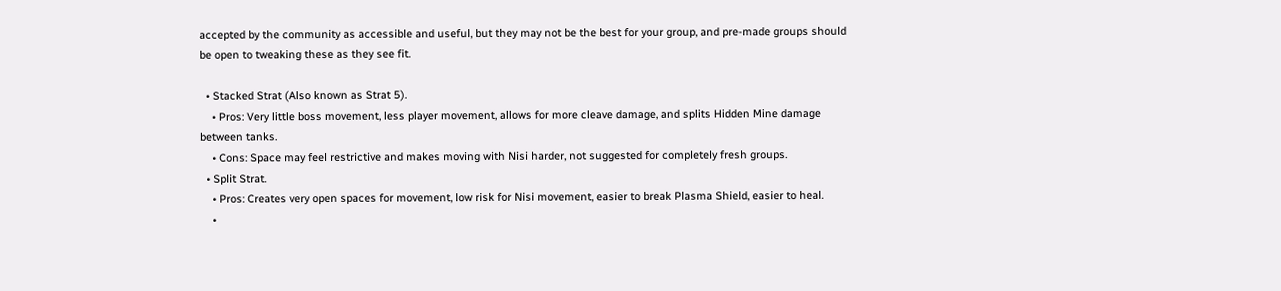accepted by the community as accessible and useful, but they may not be the best for your group, and pre-made groups should be open to tweaking these as they see fit.

  • Stacked Strat (Also known as Strat 5).
    • Pros: Very little boss movement, less player movement, allows for more cleave damage, and splits Hidden Mine damage between tanks.
    • Cons: Space may feel restrictive and makes moving with Nisi harder, not suggested for completely fresh groups.
  • Split Strat.
    • Pros: Creates very open spaces for movement, low risk for Nisi movement, easier to break Plasma Shield, easier to heal.
    •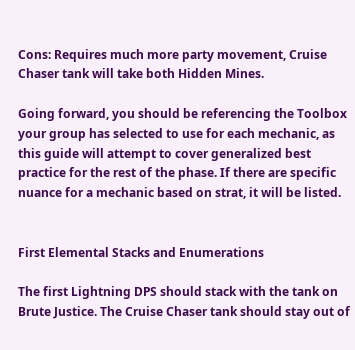Cons: Requires much more party movement, Cruise Chaser tank will take both Hidden Mines.

Going forward, you should be referencing the Toolbox your group has selected to use for each mechanic, as this guide will attempt to cover generalized best practice for the rest of the phase. If there are specific nuance for a mechanic based on strat, it will be listed.


First Elemental Stacks and Enumerations

The first Lightning DPS should stack with the tank on Brute Justice. The Cruise Chaser tank should stay out of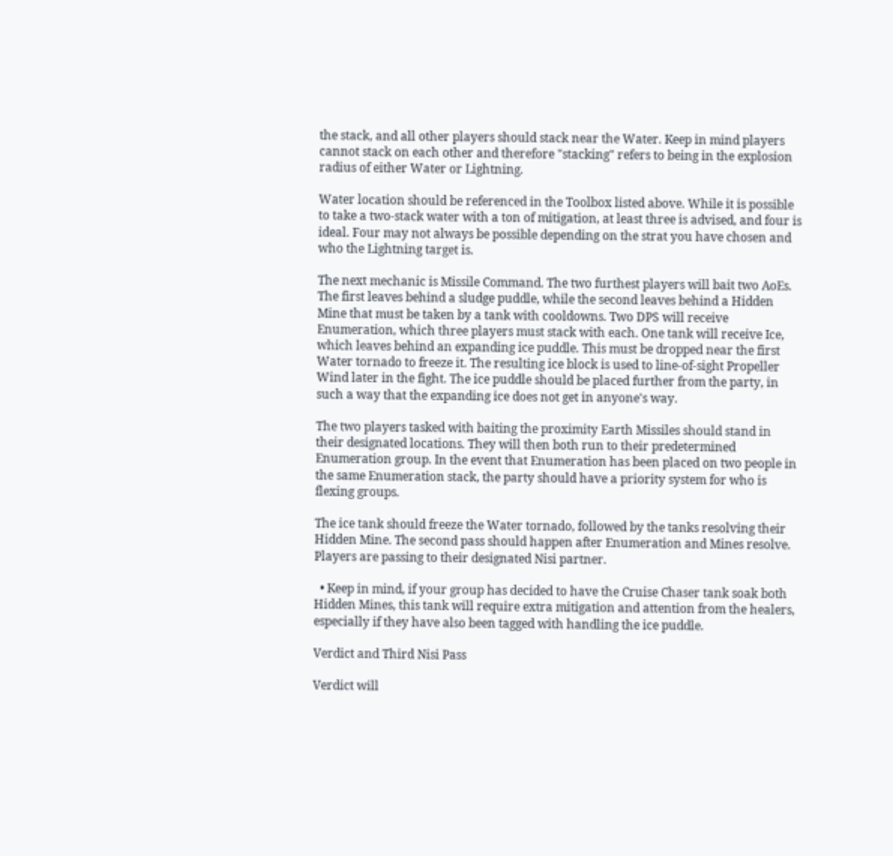the stack, and all other players should stack near the Water. Keep in mind players cannot stack on each other and therefore "stacking" refers to being in the explosion radius of either Water or Lightning.

Water location should be referenced in the Toolbox listed above. While it is possible to take a two-stack water with a ton of mitigation, at least three is advised, and four is ideal. Four may not always be possible depending on the strat you have chosen and who the Lightning target is.

The next mechanic is Missile Command. The two furthest players will bait two AoEs. The first leaves behind a sludge puddle, while the second leaves behind a Hidden Mine that must be taken by a tank with cooldowns. Two DPS will receive Enumeration, which three players must stack with each. One tank will receive Ice, which leaves behind an expanding ice puddle. This must be dropped near the first Water tornado to freeze it. The resulting ice block is used to line-of-sight Propeller Wind later in the fight. The ice puddle should be placed further from the party, in such a way that the expanding ice does not get in anyone's way.

The two players tasked with baiting the proximity Earth Missiles should stand in their designated locations. They will then both run to their predetermined Enumeration group. In the event that Enumeration has been placed on two people in the same Enumeration stack, the party should have a priority system for who is flexing groups.

The ice tank should freeze the Water tornado, followed by the tanks resolving their Hidden Mine. The second pass should happen after Enumeration and Mines resolve. Players are passing to their designated Nisi partner.

  • Keep in mind, if your group has decided to have the Cruise Chaser tank soak both Hidden Mines, this tank will require extra mitigation and attention from the healers, especially if they have also been tagged with handling the ice puddle.

Verdict and Third Nisi Pass

Verdict will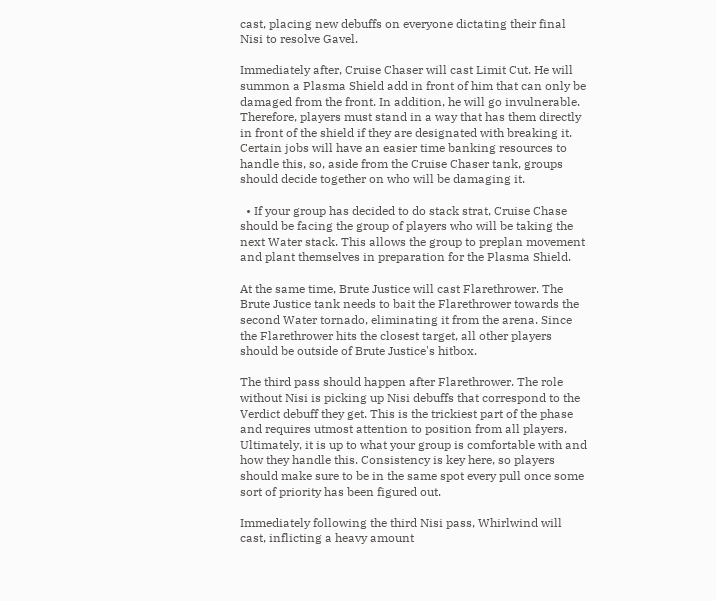cast, placing new debuffs on everyone dictating their final Nisi to resolve Gavel.

Immediately after, Cruise Chaser will cast Limit Cut. He will summon a Plasma Shield add in front of him that can only be damaged from the front. In addition, he will go invulnerable. Therefore, players must stand in a way that has them directly in front of the shield if they are designated with breaking it. Certain jobs will have an easier time banking resources to handle this, so, aside from the Cruise Chaser tank, groups should decide together on who will be damaging it.

  • If your group has decided to do stack strat, Cruise Chase should be facing the group of players who will be taking the next Water stack. This allows the group to preplan movement and plant themselves in preparation for the Plasma Shield.

At the same time, Brute Justice will cast Flarethrower. The Brute Justice tank needs to bait the Flarethrower towards the second Water tornado, eliminating it from the arena. Since the Flarethrower hits the closest target, all other players should be outside of Brute Justice's hitbox.

The third pass should happen after Flarethrower. The role without Nisi is picking up Nisi debuffs that correspond to the Verdict debuff they get. This is the trickiest part of the phase and requires utmost attention to position from all players. Ultimately, it is up to what your group is comfortable with and how they handle this. Consistency is key here, so players should make sure to be in the same spot every pull once some sort of priority has been figured out.

Immediately following the third Nisi pass, Whirlwind will cast, inflicting a heavy amount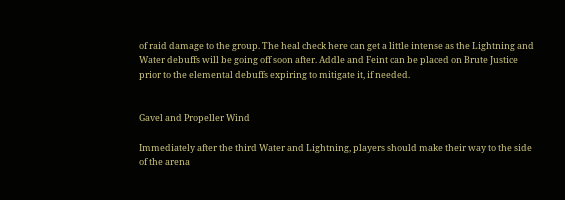of raid damage to the group. The heal check here can get a little intense as the Lightning and Water debuffs will be going off soon after. Addle and Feint can be placed on Brute Justice prior to the elemental debuffs expiring to mitigate it, if needed.


Gavel and Propeller Wind

Immediately after the third Water and Lightning, players should make their way to the side of the arena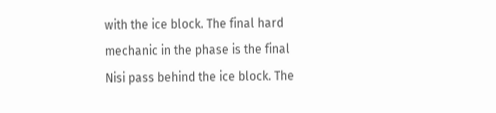with the ice block. The final hard mechanic in the phase is the final Nisi pass behind the ice block. The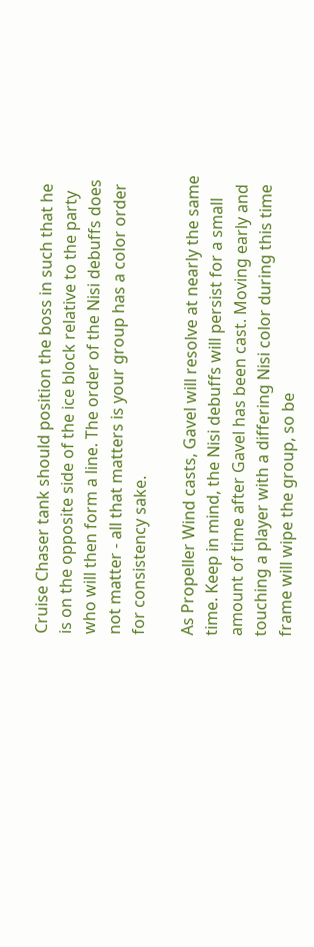Cruise Chaser tank should position the boss in such that he is on the opposite side of the ice block relative to the party who will then form a line. The order of the Nisi debuffs does not matter - all that matters is your group has a color order for consistency sake.

As Propeller Wind casts, Gavel will resolve at nearly the same time. Keep in mind, the Nisi debuffs will persist for a small amount of time after Gavel has been cast. Moving early and touching a player with a differing Nisi color during this time frame will wipe the group, so be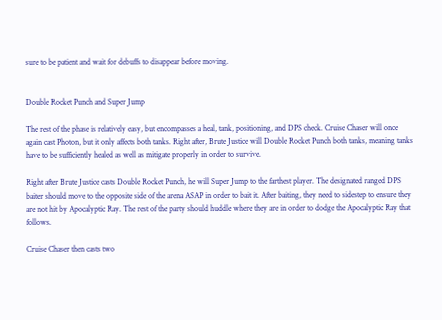sure to be patient and wait for debuffs to disappear before moving.


Double Rocket Punch and Super Jump

The rest of the phase is relatively easy, but encompasses a heal, tank, positioning, and DPS check. Cruise Chaser will once again cast Photon, but it only affects both tanks. Right after, Brute Justice will Double Rocket Punch both tanks, meaning tanks have to be sufficiently healed as well as mitigate properly in order to survive.

Right after Brute Justice casts Double Rocket Punch, he will Super Jump to the farthest player. The designated ranged DPS baiter should move to the opposite side of the arena ASAP in order to bait it. After baiting, they need to sidestep to ensure they are not hit by Apocalyptic Ray. The rest of the party should huddle where they are in order to dodge the Apocalyptic Ray that follows.

Cruise Chaser then casts two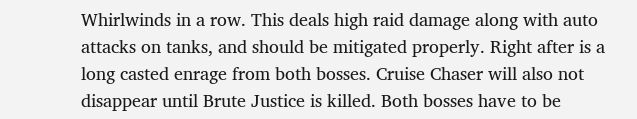Whirlwinds in a row. This deals high raid damage along with auto attacks on tanks, and should be mitigated properly. Right after is a long casted enrage from both bosses. Cruise Chaser will also not disappear until Brute Justice is killed. Both bosses have to be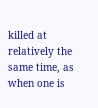killed at relatively the same time, as when one is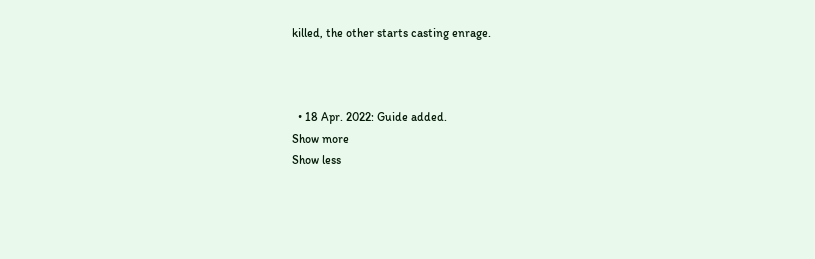killed, the other starts casting enrage.



  • 18 Apr. 2022: Guide added.
Show more
Show less